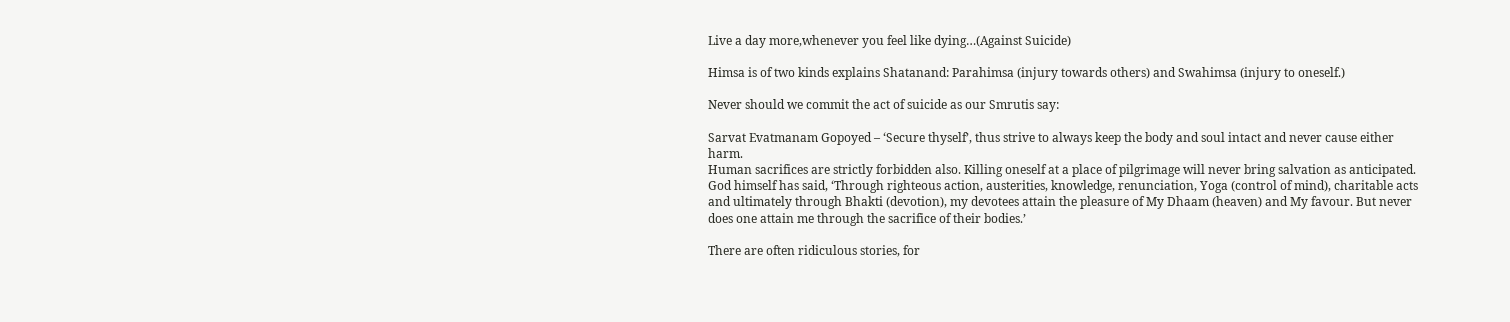Live a day more,whenever you feel like dying…(Against Suicide)

Himsa is of two kinds explains Shatanand: Parahimsa (injury towards others) and Swahimsa (injury to oneself.)

Never should we commit the act of suicide as our Smrutis say:

Sarvat Evatmanam Gopoyed – ‘Secure thyself’, thus strive to always keep the body and soul intact and never cause either harm.
Human sacrifices are strictly forbidden also. Killing oneself at a place of pilgrimage will never bring salvation as anticipated. God himself has said, ‘Through righteous action, austerities, knowledge, renunciation, Yoga (control of mind), charitable acts and ultimately through Bhakti (devotion), my devotees attain the pleasure of My Dhaam (heaven) and My favour. But never does one attain me through the sacrifice of their bodies.’

There are often ridiculous stories, for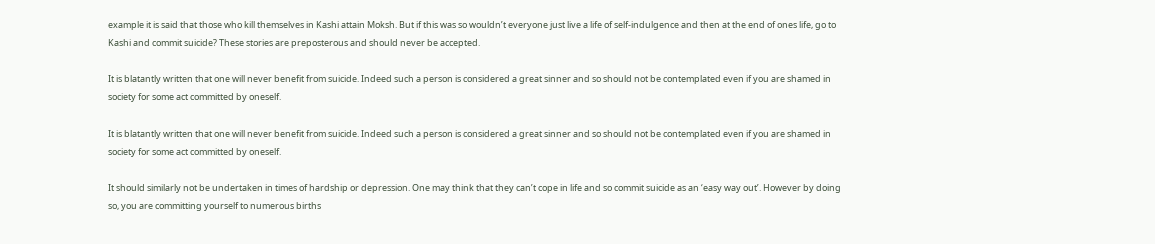example it is said that those who kill themselves in Kashi attain Moksh. But if this was so wouldn’t everyone just live a life of self-indulgence and then at the end of ones life, go to Kashi and commit suicide? These stories are preposterous and should never be accepted.

It is blatantly written that one will never benefit from suicide. Indeed such a person is considered a great sinner and so should not be contemplated even if you are shamed in society for some act committed by oneself.

It is blatantly written that one will never benefit from suicide. Indeed such a person is considered a great sinner and so should not be contemplated even if you are shamed in society for some act committed by oneself.

It should similarly not be undertaken in times of hardship or depression. One may think that they can’t cope in life and so commit suicide as an ‘easy way out’. However by doing so, you are committing yourself to numerous births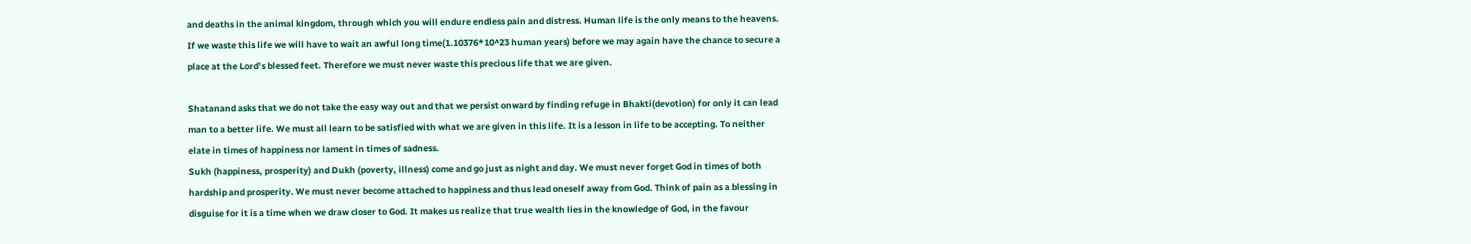and deaths in the animal kingdom, through which you will endure endless pain and distress. Human life is the only means to the heavens. If we waste this life we will have to wait an awful long time(1.10376*10^23 human years) before we may again have the chance to secure a place at the Lord’s blessed feet. Therefore we must never waste this precious life that we are given.

Shatanand asks that we do not take the easy way out and that we persist onward by finding refuge in Bhakti(devotion) for only it can lead man to a better life. We must all learn to be satisfied with what we are given in this life. It is a lesson in life to be accepting. To neither elate in times of happiness nor lament in times of sadness.
Sukh (happiness, prosperity) and Dukh (poverty, illness) come and go just as night and day. We must never forget God in times of both hardship and prosperity. We must never become attached to happiness and thus lead oneself away from God. Think of pain as a blessing in disguise for it is a time when we draw closer to God. It makes us realize that true wealth lies in the knowledge of God, in the favour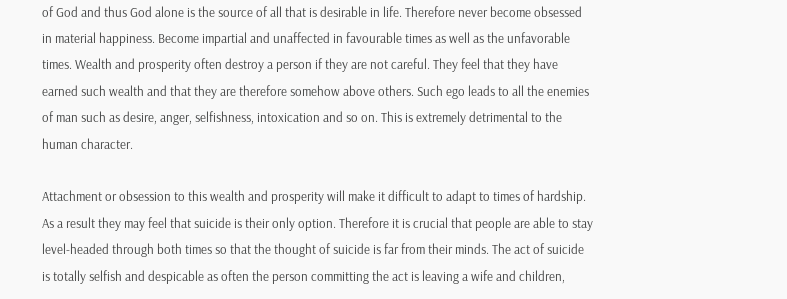of God and thus God alone is the source of all that is desirable in life. Therefore never become obsessed in material happiness. Become impartial and unaffected in favourable times as well as the unfavorable times. Wealth and prosperity often destroy a person if they are not careful. They feel that they have earned such wealth and that they are therefore somehow above others. Such ego leads to all the enemies of man such as desire, anger, selfishness, intoxication and so on. This is extremely detrimental to the human character.

Attachment or obsession to this wealth and prosperity will make it difficult to adapt to times of hardship. As a result they may feel that suicide is their only option. Therefore it is crucial that people are able to stay level-headed through both times so that the thought of suicide is far from their minds. The act of suicide is totally selfish and despicable as often the person committing the act is leaving a wife and children,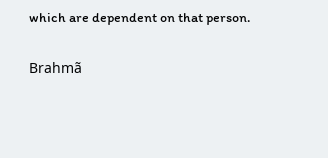which are dependent on that person.

Brahmã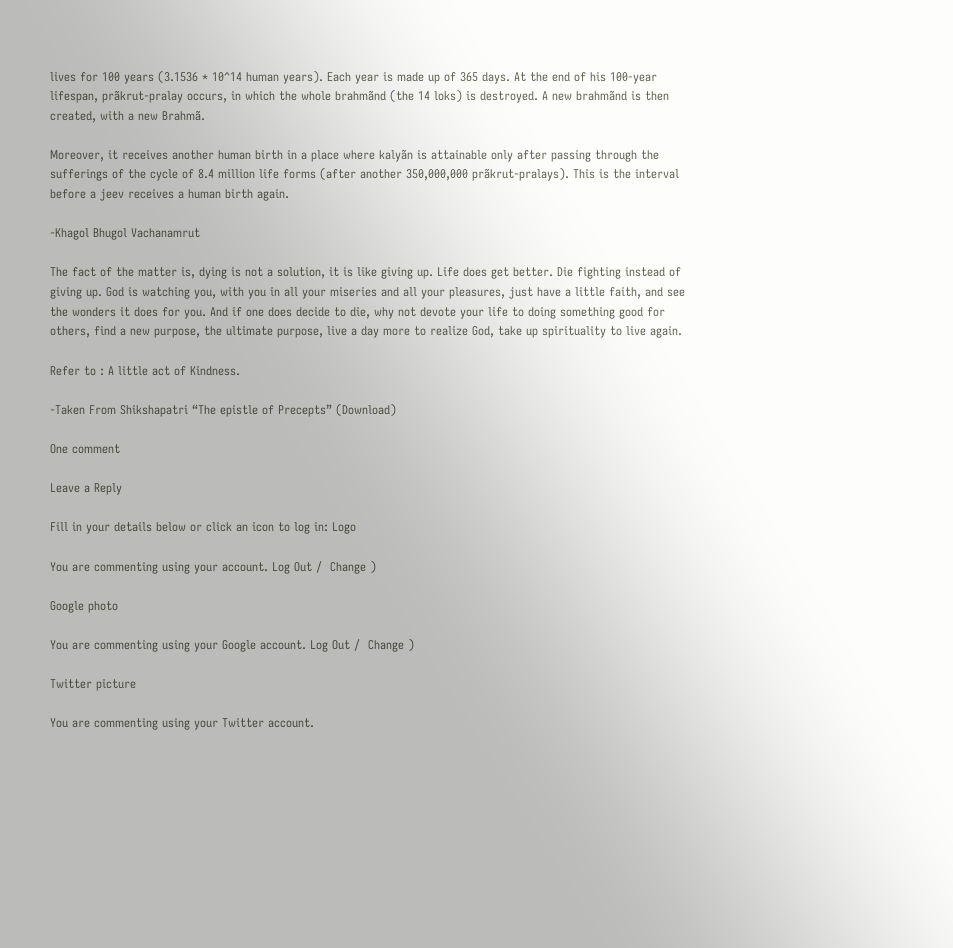lives for 100 years (3.1536 * 10^14 human years). Each year is made up of 365 days. At the end of his 100-year lifespan, prãkrut-pralay occurs, in which the whole brahmãnd (the 14 loks) is destroyed. A new brahmãnd is then created, with a new Brahmã.

Moreover, it receives another human birth in a place where kalyãn is attainable only after passing through the sufferings of the cycle of 8.4 million life forms (after another 350,000,000 prãkrut-pralays). This is the interval before a jeev receives a human birth again.

-Khagol Bhugol Vachanamrut

The fact of the matter is, dying is not a solution, it is like giving up. Life does get better. Die fighting instead of giving up. God is watching you, with you in all your miseries and all your pleasures, just have a little faith, and see the wonders it does for you. And if one does decide to die, why not devote your life to doing something good for others, find a new purpose, the ultimate purpose, live a day more to realize God, take up spirituality to live again.

Refer to : A little act of Kindness.

-Taken From Shikshapatri “The epistle of Precepts” (Download)

One comment

Leave a Reply

Fill in your details below or click an icon to log in: Logo

You are commenting using your account. Log Out /  Change )

Google photo

You are commenting using your Google account. Log Out /  Change )

Twitter picture

You are commenting using your Twitter account.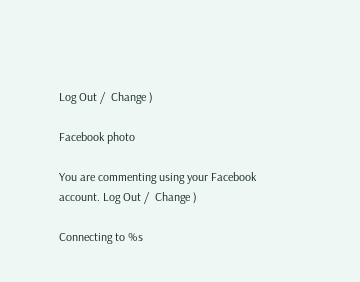Log Out /  Change )

Facebook photo

You are commenting using your Facebook account. Log Out /  Change )

Connecting to %s